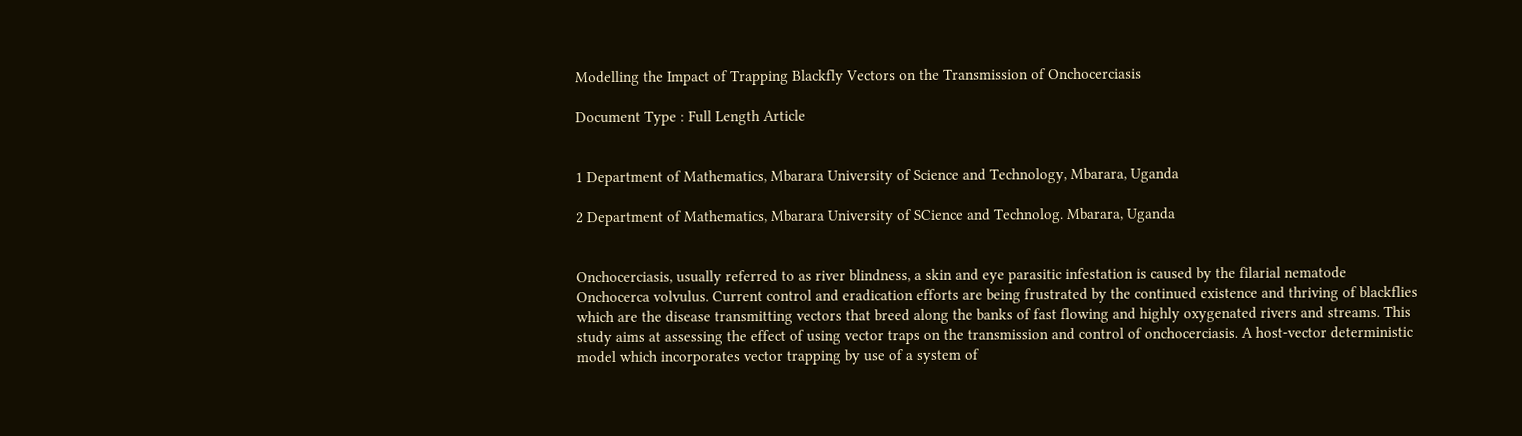Modelling the Impact of Trapping Blackfly Vectors on the Transmission of Onchocerciasis

Document Type : Full Length Article


1 Department of Mathematics, Mbarara University of Science and Technology, Mbarara, Uganda

2 Department of Mathematics, Mbarara University of SCience and Technolog. Mbarara, Uganda


Onchocerciasis, usually referred to as river blindness, a skin and eye parasitic infestation is caused by the filarial nematode Onchocerca volvulus. Current control and eradication efforts are being frustrated by the continued existence and thriving of blackflies which are the disease transmitting vectors that breed along the banks of fast flowing and highly oxygenated rivers and streams. This study aims at assessing the effect of using vector traps on the transmission and control of onchocerciasis. A host-vector deterministic model which incorporates vector trapping by use of a system of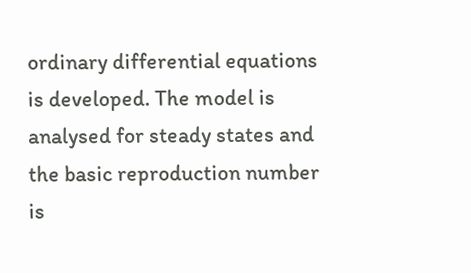ordinary differential equations is developed. The model is analysed for steady states and the basic reproduction number is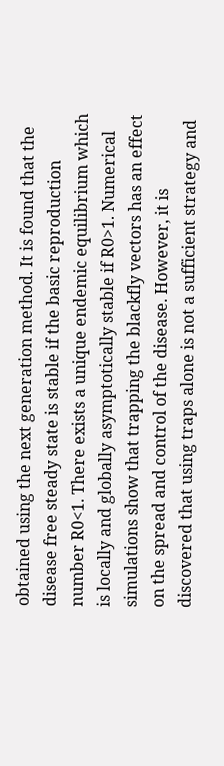obtained using the next generation method. It is found that the disease free steady state is stable if the basic reproduction number R0<1. There exists a unique endemic equilibrium which is locally and globally asymptotically stable if R0>1. Numerical simulations show that trapping the blackfly vectors has an effect on the spread and control of the disease. However, it is discovered that using traps alone is not a sufficient strategy and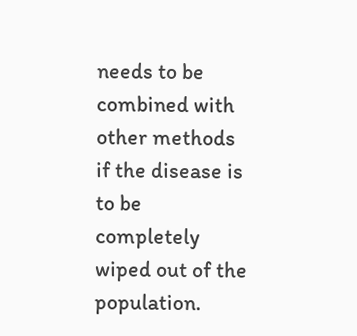needs to be combined with other methods if the disease is to be completely wiped out of the population.